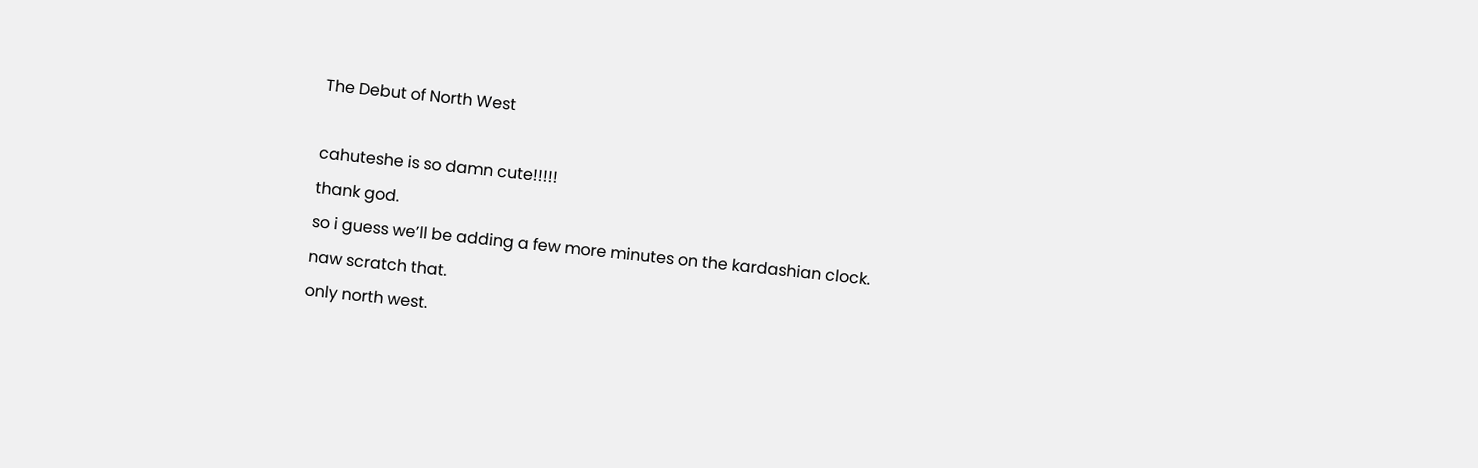The Debut of North West

cahuteshe is so damn cute!!!!!
thank god.
so i guess we’ll be adding a few more minutes on the kardashian clock.
naw scratch that.
only north west.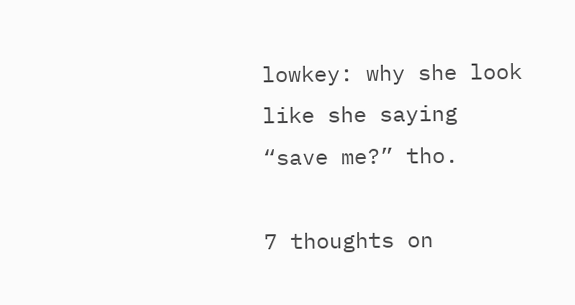lowkey: why she look like she saying “save me?” tho.

7 thoughts on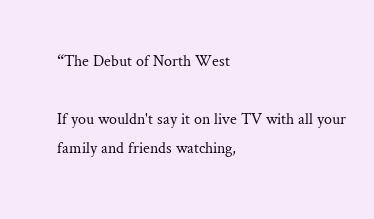“The Debut of North West

If you wouldn't say it on live TV with all your family and friends watching,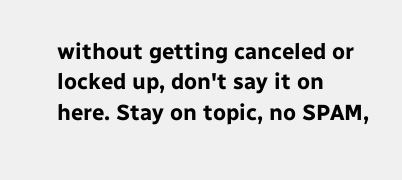without getting canceled or locked up, don't say it on here. Stay on topic, no SPAM,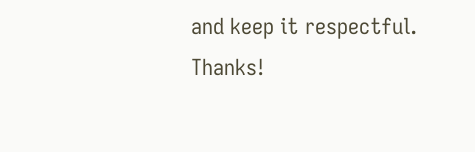and keep it respectful. Thanks!